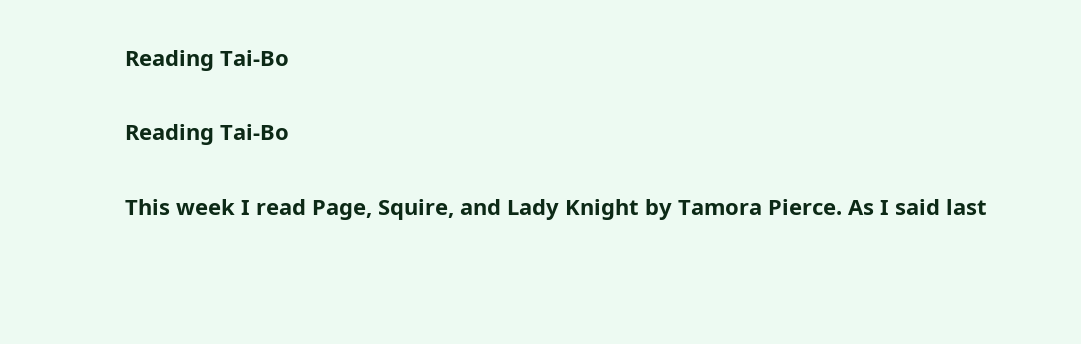Reading Tai-Bo

Reading Tai-Bo

This week I read Page, Squire, and Lady Knight by Tamora Pierce. As I said last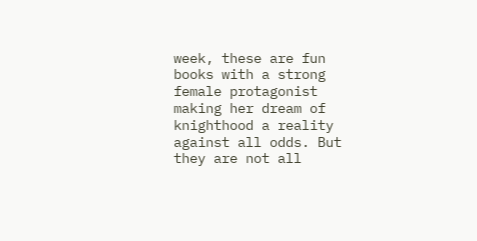week, these are fun books with a strong female protagonist making her dream of knighthood a reality against all odds. But they are not all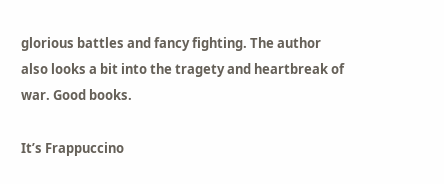glorious battles and fancy fighting. The author also looks a bit into the tragety and heartbreak of war. Good books.

It’s Frappuccino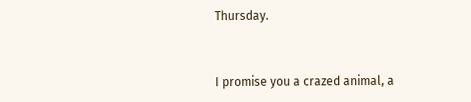Thursday.


I promise you a crazed animal, a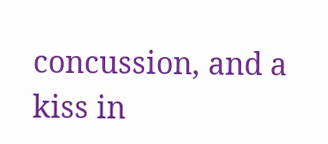concussion, and a kiss in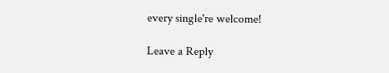every single're welcome!

Leave a Reply